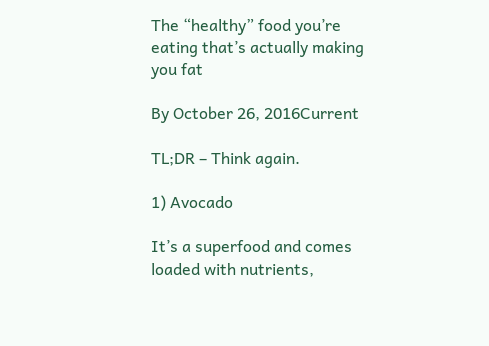The “healthy” food you’re eating that’s actually making you fat

By October 26, 2016Current

TL;DR – Think again.

1) Avocado

It’s a superfood and comes loaded with nutrients,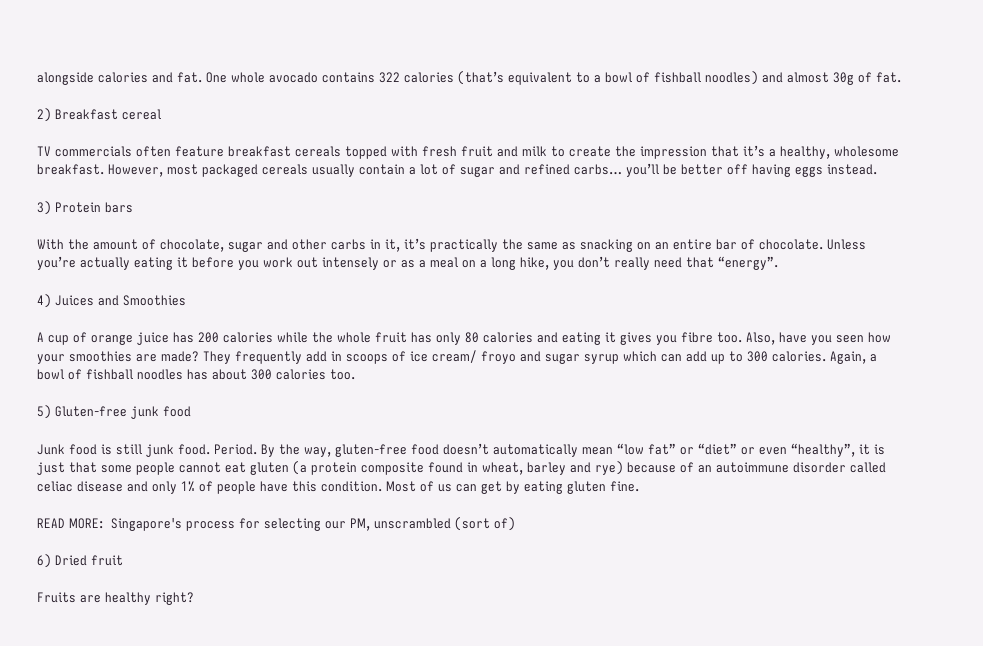alongside calories and fat. One whole avocado contains 322 calories (that’s equivalent to a bowl of fishball noodles) and almost 30g of fat.

2) Breakfast cereal

TV commercials often feature breakfast cereals topped with fresh fruit and milk to create the impression that it’s a healthy, wholesome breakfast. However, most packaged cereals usually contain a lot of sugar and refined carbs… you’ll be better off having eggs instead.

3) Protein bars

With the amount of chocolate, sugar and other carbs in it, it’s practically the same as snacking on an entire bar of chocolate. Unless you’re actually eating it before you work out intensely or as a meal on a long hike, you don’t really need that “energy”.

4) Juices and Smoothies

A cup of orange juice has 200 calories while the whole fruit has only 80 calories and eating it gives you fibre too. Also, have you seen how your smoothies are made? They frequently add in scoops of ice cream/ froyo and sugar syrup which can add up to 300 calories. Again, a bowl of fishball noodles has about 300 calories too.

5) Gluten-free junk food

Junk food is still junk food. Period. By the way, gluten-free food doesn’t automatically mean “low fat” or “diet” or even “healthy”, it is just that some people cannot eat gluten (a protein composite found in wheat, barley and rye) because of an autoimmune disorder called celiac disease and only 1% of people have this condition. Most of us can get by eating gluten fine.

READ MORE:  Singapore's process for selecting our PM, unscrambled (sort of)

6) Dried fruit

Fruits are healthy right?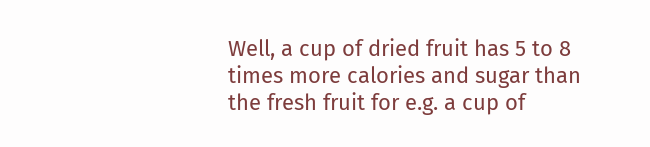Well, a cup of dried fruit has 5 to 8 times more calories and sugar than the fresh fruit for e.g. a cup of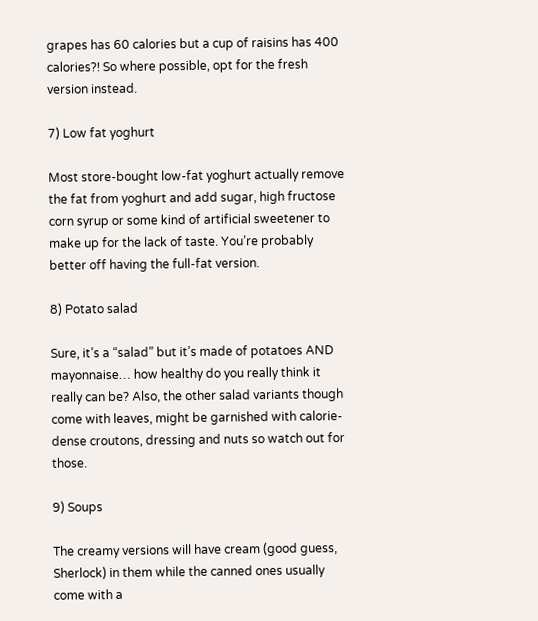grapes has 60 calories but a cup of raisins has 400 calories?! So where possible, opt for the fresh version instead.

7) Low fat yoghurt

Most store-bought low-fat yoghurt actually remove the fat from yoghurt and add sugar, high fructose corn syrup or some kind of artificial sweetener to make up for the lack of taste. You’re probably better off having the full-fat version.

8) Potato salad

Sure, it’s a “salad” but it’s made of potatoes AND mayonnaise… how healthy do you really think it really can be? Also, the other salad variants though come with leaves, might be garnished with calorie-dense croutons, dressing and nuts so watch out for those.

9) Soups

The creamy versions will have cream (good guess, Sherlock) in them while the canned ones usually come with a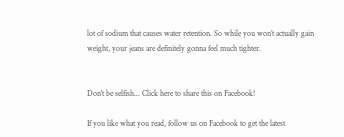lot of sodium that causes water retention. So while you won’t actually gain weight, your jeans are definitely gonna feel much tighter.


Don't be selfish... Click here to share this on Facebook!

If you like what you read, follow us on Facebook to get the latest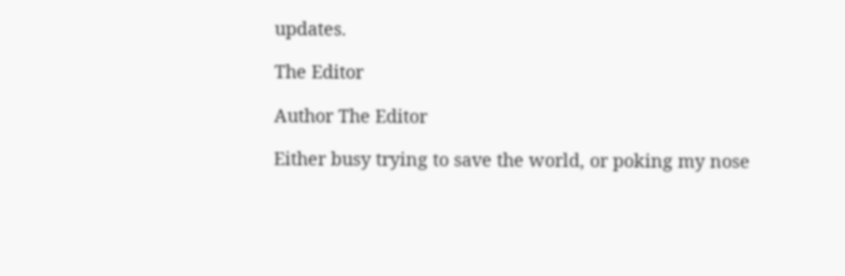updates.

The Editor

Author The Editor

Either busy trying to save the world, or poking my nose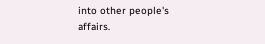into other people's affairs.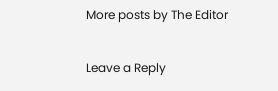More posts by The Editor

Leave a Reply